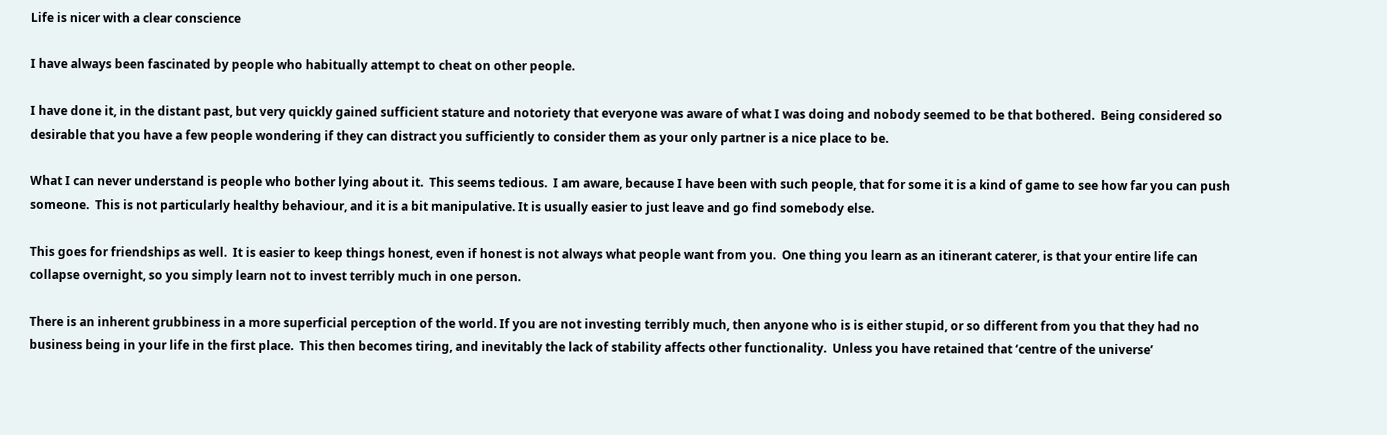Life is nicer with a clear conscience

I have always been fascinated by people who habitually attempt to cheat on other people.

I have done it, in the distant past, but very quickly gained sufficient stature and notoriety that everyone was aware of what I was doing and nobody seemed to be that bothered.  Being considered so desirable that you have a few people wondering if they can distract you sufficiently to consider them as your only partner is a nice place to be.

What I can never understand is people who bother lying about it.  This seems tedious.  I am aware, because I have been with such people, that for some it is a kind of game to see how far you can push someone.  This is not particularly healthy behaviour, and it is a bit manipulative. It is usually easier to just leave and go find somebody else.

This goes for friendships as well.  It is easier to keep things honest, even if honest is not always what people want from you.  One thing you learn as an itinerant caterer, is that your entire life can collapse overnight, so you simply learn not to invest terribly much in one person.

There is an inherent grubbiness in a more superficial perception of the world. If you are not investing terribly much, then anyone who is is either stupid, or so different from you that they had no business being in your life in the first place.  This then becomes tiring, and inevitably the lack of stability affects other functionality.  Unless you have retained that ‘centre of the universe’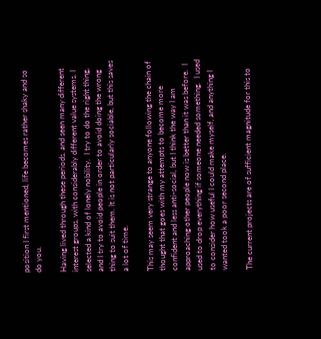position I first mentioned, life becomes rather shaky and so do you.

Having lived through these periods, and seen many different interest groups, with considerably different value systems, I selected a kind of lonely nobility.  I try to do the right thing, and I try to avoid people in order to avoid doing the wrong thing to suit them. It is not particularly sociable, but this saves a lot of time.

This may seem very strange to anyone following the chain of thought that goes with my attempts to become more confident and less anti-social, but I think the way I am approaching other people now is better than it was before.  I used to drop everything if someone needed something.  I used to consider how useful I could make myself, and anything I wanted took a poor second place.

The current projects are of sufficient magnitude for this to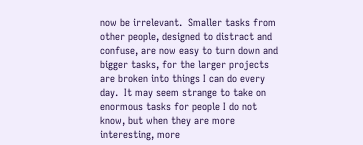now be irrelevant.  Smaller tasks from other people, designed to distract and confuse, are now easy to turn down and bigger tasks, for the larger projects are broken into things I can do every day.  It may seem strange to take on enormous tasks for people I do not know, but when they are more interesting, more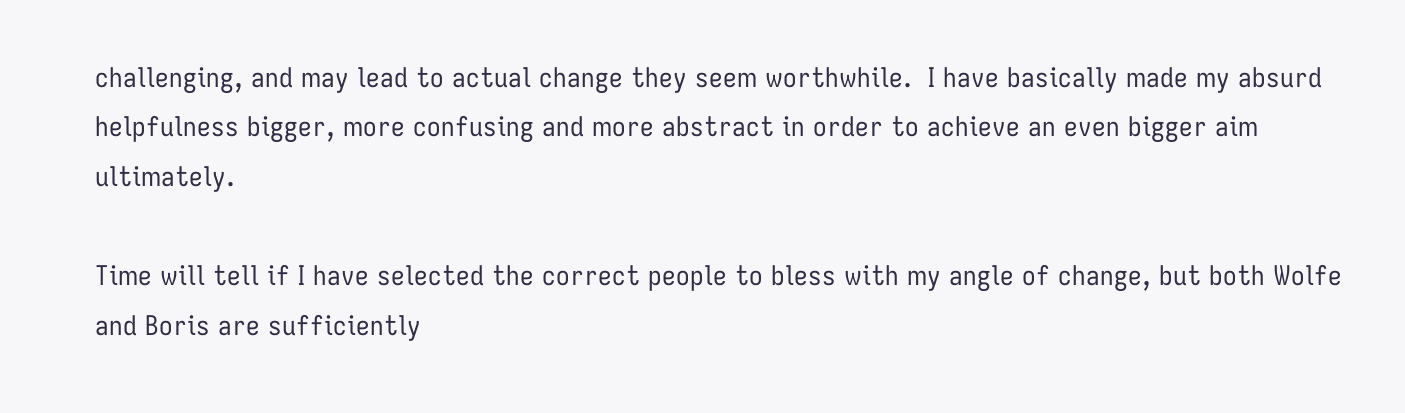challenging, and may lead to actual change they seem worthwhile.  I have basically made my absurd helpfulness bigger, more confusing and more abstract in order to achieve an even bigger aim ultimately.

Time will tell if I have selected the correct people to bless with my angle of change, but both Wolfe and Boris are sufficiently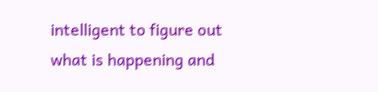intelligent to figure out what is happening and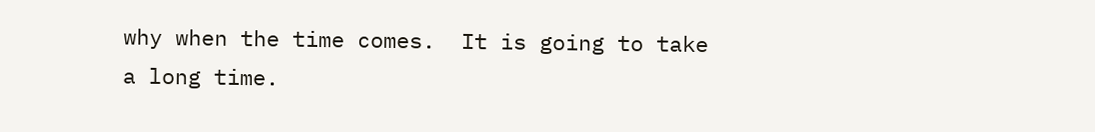why when the time comes.  It is going to take a long time.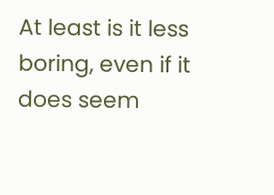At least is it less boring, even if it does seem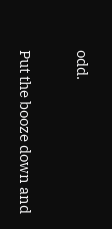odd.

Put the booze down and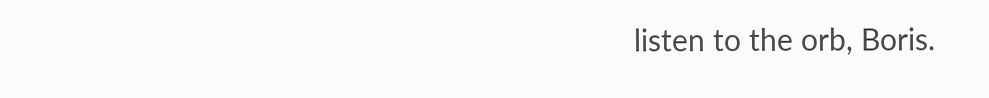listen to the orb, Boris.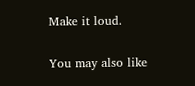Make it loud.

You may also like